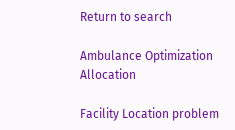Return to search

Ambulance Optimization Allocation

Facility Location problem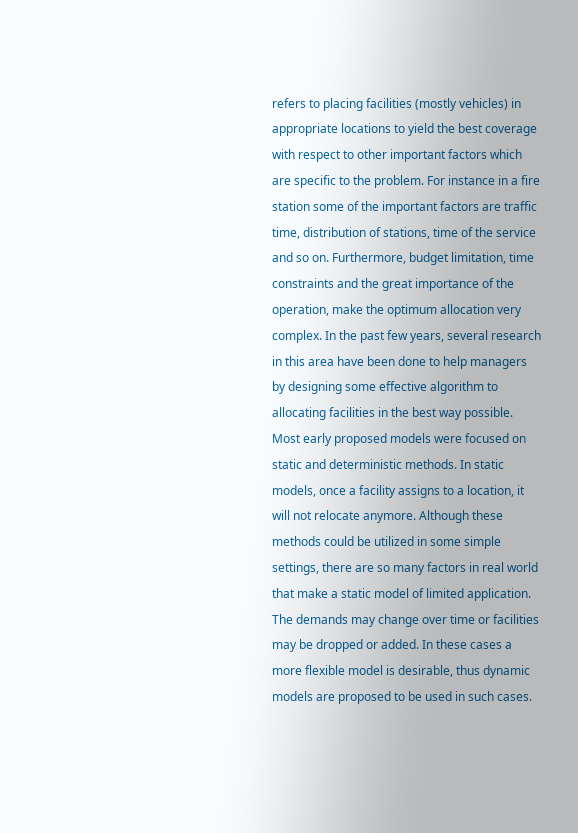refers to placing facilities (mostly vehicles) in appropriate locations to yield the best coverage with respect to other important factors which are specific to the problem. For instance in a fire station some of the important factors are traffic time, distribution of stations, time of the service and so on. Furthermore, budget limitation, time constraints and the great importance of the operation, make the optimum allocation very complex. In the past few years, several research in this area have been done to help managers by designing some effective algorithm to allocating facilities in the best way possible. Most early proposed models were focused on static and deterministic methods. In static models, once a facility assigns to a location, it will not relocate anymore. Although these methods could be utilized in some simple settings, there are so many factors in real world that make a static model of limited application. The demands may change over time or facilities may be dropped or added. In these cases a more flexible model is desirable, thus dynamic models are proposed to be used in such cases.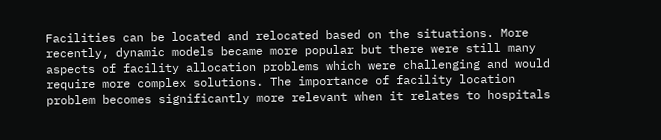Facilities can be located and relocated based on the situations. More recently, dynamic models became more popular but there were still many aspects of facility allocation problems which were challenging and would require more complex solutions. The importance of facility location problem becomes significantly more relevant when it relates to hospitals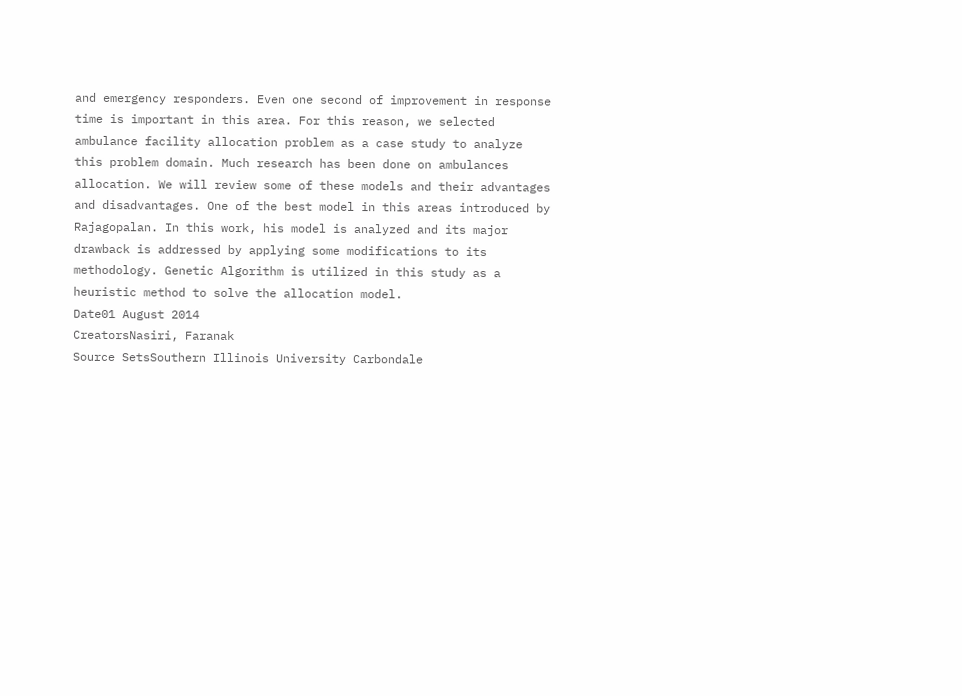and emergency responders. Even one second of improvement in response time is important in this area. For this reason, we selected ambulance facility allocation problem as a case study to analyze this problem domain. Much research has been done on ambulances allocation. We will review some of these models and their advantages and disadvantages. One of the best model in this areas introduced by Rajagopalan. In this work, his model is analyzed and its major drawback is addressed by applying some modifications to its methodology. Genetic Algorithm is utilized in this study as a heuristic method to solve the allocation model.
Date01 August 2014
CreatorsNasiri, Faranak
Source SetsSouthern Illinois University Carbondale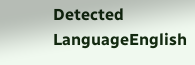Detected LanguageEnglish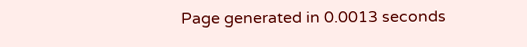Page generated in 0.0013 seconds